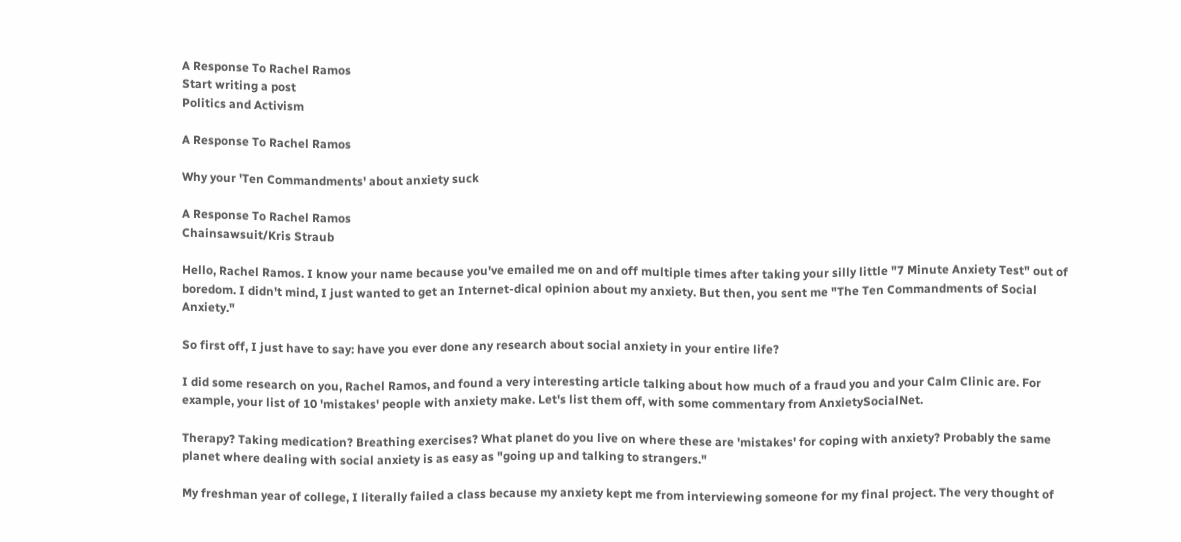A Response To Rachel Ramos
Start writing a post
Politics and Activism

A Response To Rachel Ramos

Why your 'Ten Commandments' about anxiety suck

A Response To Rachel Ramos
Chainsawsuit/Kris Straub

Hello, Rachel Ramos. I know your name because you've emailed me on and off multiple times after taking your silly little "7 Minute Anxiety Test" out of boredom. I didn't mind, I just wanted to get an Internet-dical opinion about my anxiety. But then, you sent me "The Ten Commandments of Social Anxiety."

So first off, I just have to say: have you ever done any research about social anxiety in your entire life?

I did some research on you, Rachel Ramos, and found a very interesting article talking about how much of a fraud you and your Calm Clinic are. For example, your list of 10 'mistakes' people with anxiety make. Let's list them off, with some commentary from AnxietySocialNet.

Therapy? Taking medication? Breathing exercises? What planet do you live on where these are 'mistakes' for coping with anxiety? Probably the same planet where dealing with social anxiety is as easy as "going up and talking to strangers."

My freshman year of college, I literally failed a class because my anxiety kept me from interviewing someone for my final project. The very thought of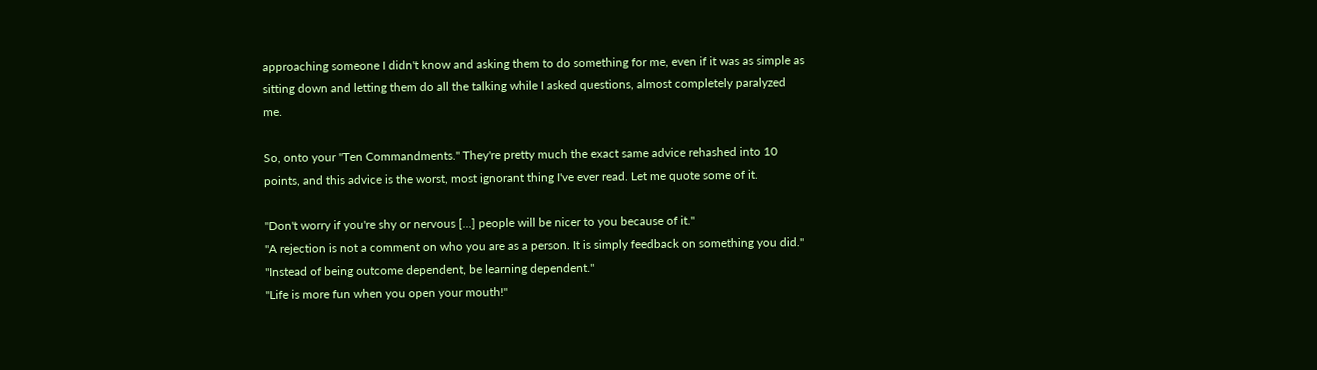approaching someone I didn't know and asking them to do something for me, even if it was as simple as sitting down and letting them do all the talking while I asked questions, almost completely paralyzed me.

So, onto your "Ten Commandments." They're pretty much the exact same advice rehashed into 10 points, and this advice is the worst, most ignorant thing I've ever read. Let me quote some of it.

"Don't worry if you're shy or nervous [...] people will be nicer to you because of it."
"A rejection is not a comment on who you are as a person. It is simply feedback on something you did."
"Instead of being outcome dependent, be learning dependent."
"Life is more fun when you open your mouth!"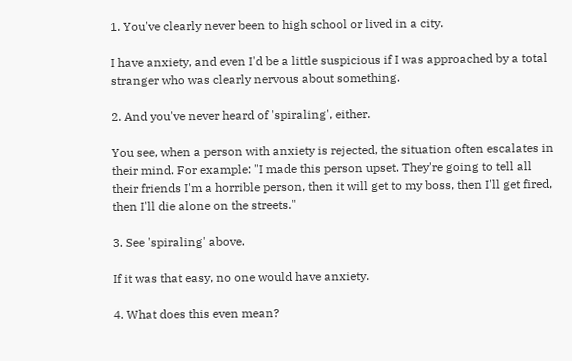1. You've clearly never been to high school or lived in a city.

I have anxiety, and even I'd be a little suspicious if I was approached by a total stranger who was clearly nervous about something.

2. And you've never heard of 'spiraling', either.

You see, when a person with anxiety is rejected, the situation often escalates in their mind. For example: "I made this person upset. They're going to tell all their friends I'm a horrible person, then it will get to my boss, then I'll get fired, then I'll die alone on the streets."

3. See 'spiraling' above.

If it was that easy, no one would have anxiety.

4. What does this even mean?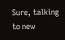Sure, talking to new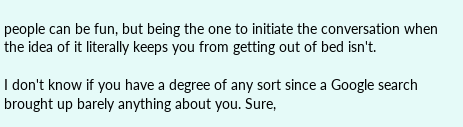people can be fun, but being the one to initiate the conversation when the idea of it literally keeps you from getting out of bed isn't.

I don't know if you have a degree of any sort since a Google search brought up barely anything about you. Sure,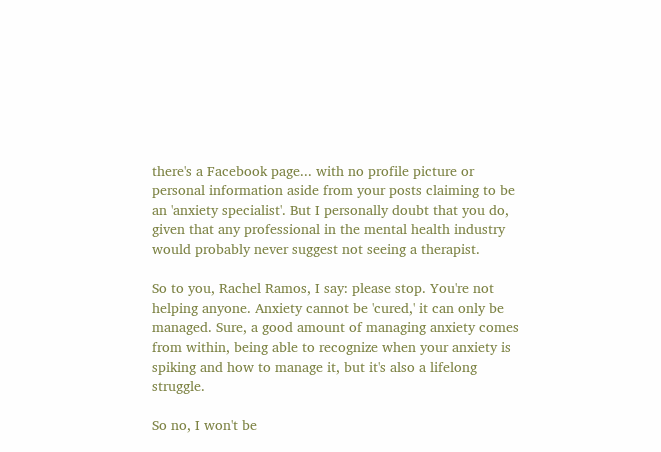there's a Facebook page... with no profile picture or personal information aside from your posts claiming to be an 'anxiety specialist'. But I personally doubt that you do, given that any professional in the mental health industry would probably never suggest not seeing a therapist.

So to you, Rachel Ramos, I say: please stop. You're not helping anyone. Anxiety cannot be 'cured,' it can only be managed. Sure, a good amount of managing anxiety comes from within, being able to recognize when your anxiety is spiking and how to manage it, but it's also a lifelong struggle.

So no, I won't be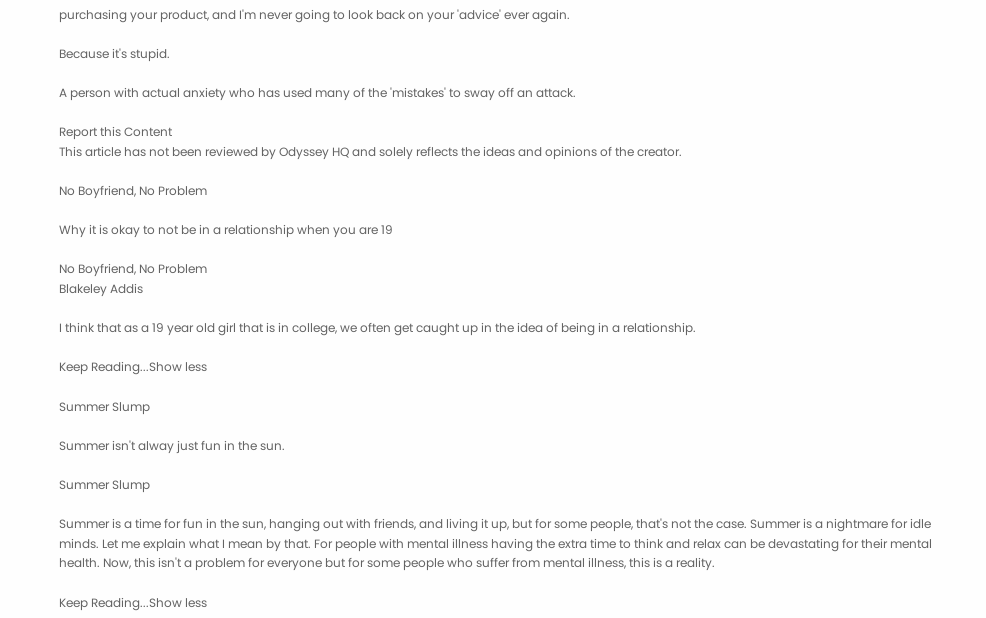purchasing your product, and I'm never going to look back on your 'advice' ever again.

Because it's stupid.

A person with actual anxiety who has used many of the 'mistakes' to sway off an attack.

Report this Content
This article has not been reviewed by Odyssey HQ and solely reflects the ideas and opinions of the creator.

No Boyfriend, No Problem

Why it is okay to not be in a relationship when you are 19

No Boyfriend, No Problem
Blakeley Addis

I think that as a 19 year old girl that is in college, we often get caught up in the idea of being in a relationship.

Keep Reading...Show less

Summer Slump

Summer isn't alway just fun in the sun.

Summer Slump

Summer is a time for fun in the sun, hanging out with friends, and living it up, but for some people, that's not the case. Summer is a nightmare for idle minds. Let me explain what I mean by that. For people with mental illness having the extra time to think and relax can be devastating for their mental health. Now, this isn't a problem for everyone but for some people who suffer from mental illness, this is a reality.

Keep Reading...Show less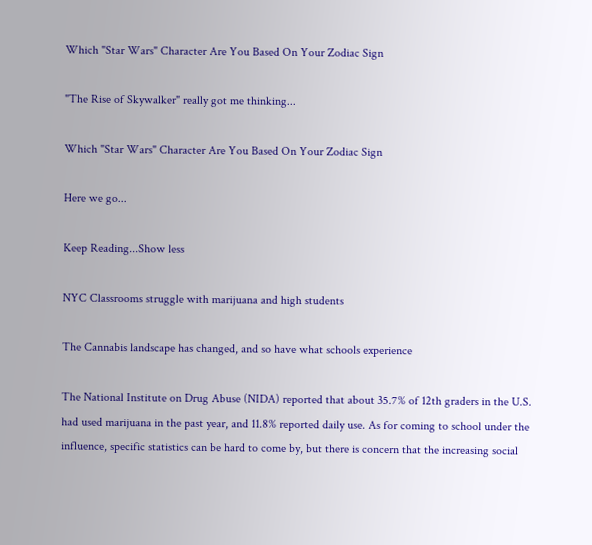Which "Star Wars" Character Are You Based On Your Zodiac Sign

"The Rise of Skywalker" really got me thinking...

Which "Star Wars" Character Are You Based On Your Zodiac Sign

Here we go...

Keep Reading...Show less

NYC Classrooms struggle with marijuana and high students

The Cannabis landscape has changed, and so have what schools experience

The National Institute on Drug Abuse (NIDA) reported that about 35.7% of 12th graders in the U.S. had used marijuana in the past year, and 11.8% reported daily use. As for coming to school under the influence, specific statistics can be hard to come by, but there is concern that the increasing social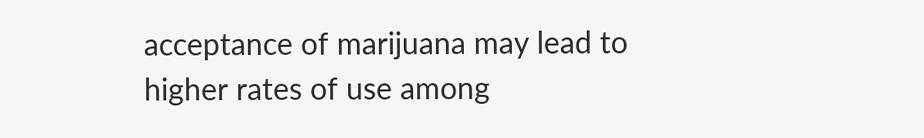acceptance of marijuana may lead to higher rates of use among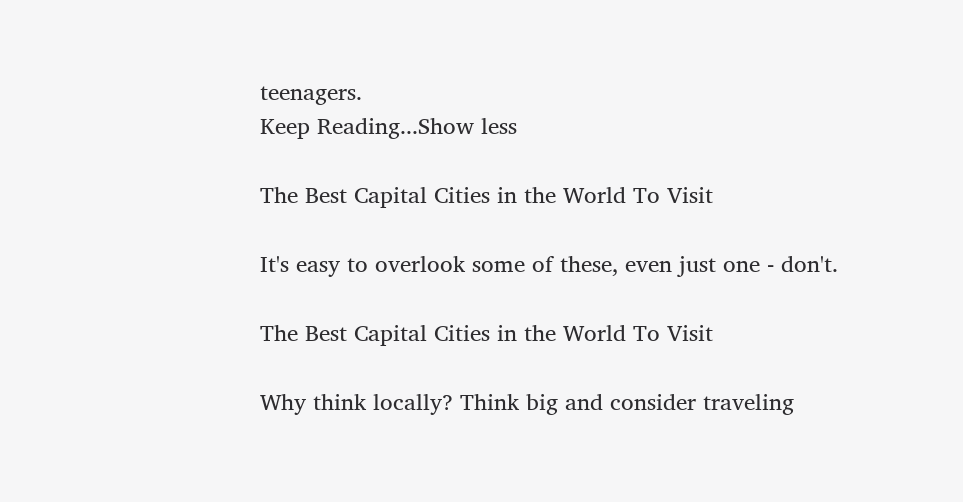teenagers.
Keep Reading...Show less

The Best Capital Cities in the World To Visit

It's easy to overlook some of these, even just one - don't.

The Best Capital Cities in the World To Visit

Why think locally? Think big and consider traveling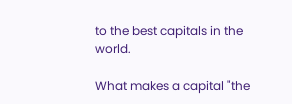to the best capitals in the world.

What makes a capital "the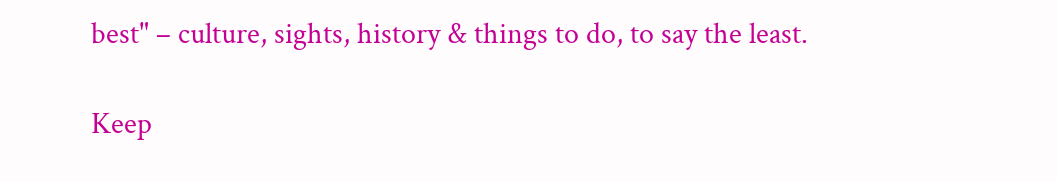best" – culture, sights, history & things to do, to say the least.

Keep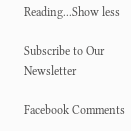Reading...Show less

Subscribe to Our Newsletter

Facebook Comments